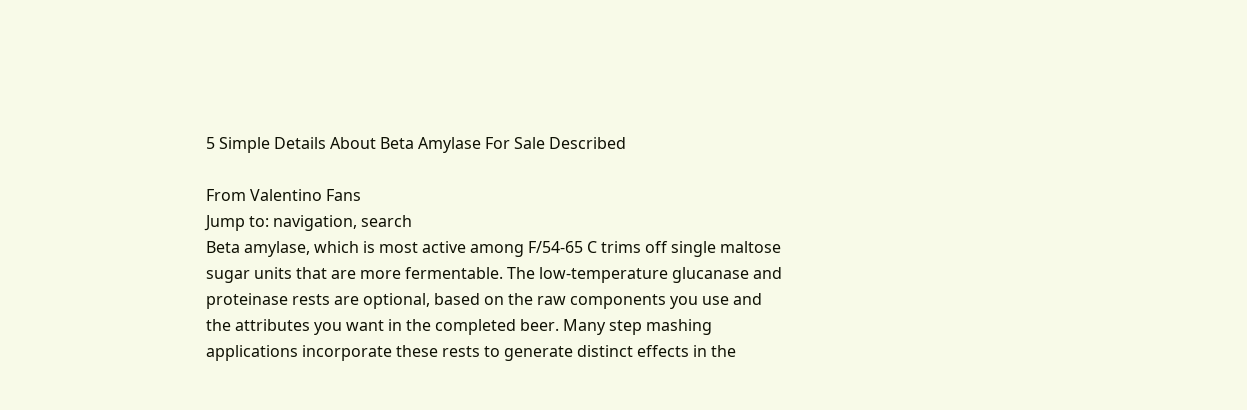5 Simple Details About Beta Amylase For Sale Described

From Valentino Fans
Jump to: navigation, search
Beta amylase, which is most active among F/54-65 C trims off single maltose sugar units that are more fermentable. The low-temperature glucanase and proteinase rests are optional, based on the raw components you use and the attributes you want in the completed beer. Many step mashing applications incorporate these rests to generate distinct effects in the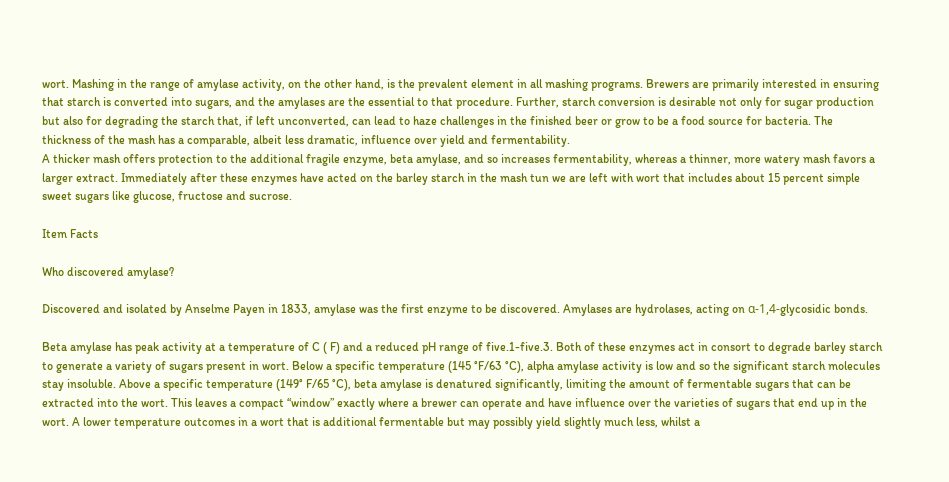wort. Mashing in the range of amylase activity, on the other hand, is the prevalent element in all mashing programs. Brewers are primarily interested in ensuring that starch is converted into sugars, and the amylases are the essential to that procedure. Further, starch conversion is desirable not only for sugar production but also for degrading the starch that, if left unconverted, can lead to haze challenges in the finished beer or grow to be a food source for bacteria. The thickness of the mash has a comparable, albeit less dramatic, influence over yield and fermentability.
A thicker mash offers protection to the additional fragile enzyme, beta amylase, and so increases fermentability, whereas a thinner, more watery mash favors a larger extract. Immediately after these enzymes have acted on the barley starch in the mash tun we are left with wort that includes about 15 percent simple sweet sugars like glucose, fructose and sucrose.

Item Facts

Who discovered amylase?

Discovered and isolated by Anselme Payen in 1833, amylase was the first enzyme to be discovered. Amylases are hydrolases, acting on α-1,4-glycosidic bonds.

Beta amylase has peak activity at a temperature of C ( F) and a reduced pH range of five.1-five.3. Both of these enzymes act in consort to degrade barley starch to generate a variety of sugars present in wort. Below a specific temperature (145 °F/63 °C), alpha amylase activity is low and so the significant starch molecules stay insoluble. Above a specific temperature (149° F/65 °C), beta amylase is denatured significantly, limiting the amount of fermentable sugars that can be extracted into the wort. This leaves a compact “window” exactly where a brewer can operate and have influence over the varieties of sugars that end up in the wort. A lower temperature outcomes in a wort that is additional fermentable but may possibly yield slightly much less, whilst a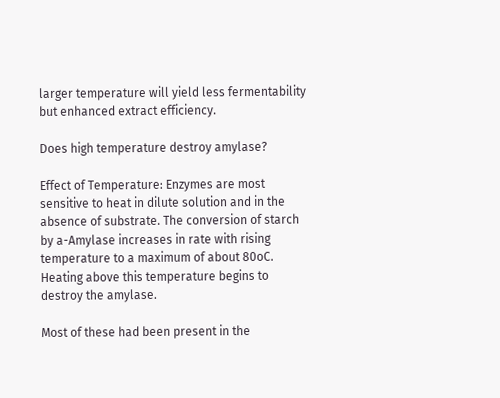larger temperature will yield less fermentability but enhanced extract efficiency.

Does high temperature destroy amylase?

Effect of Temperature: Enzymes are most sensitive to heat in dilute solution and in the absence of substrate. The conversion of starch by a-Amylase increases in rate with rising temperature to a maximum of about 80oC. Heating above this temperature begins to destroy the amylase.

Most of these had been present in the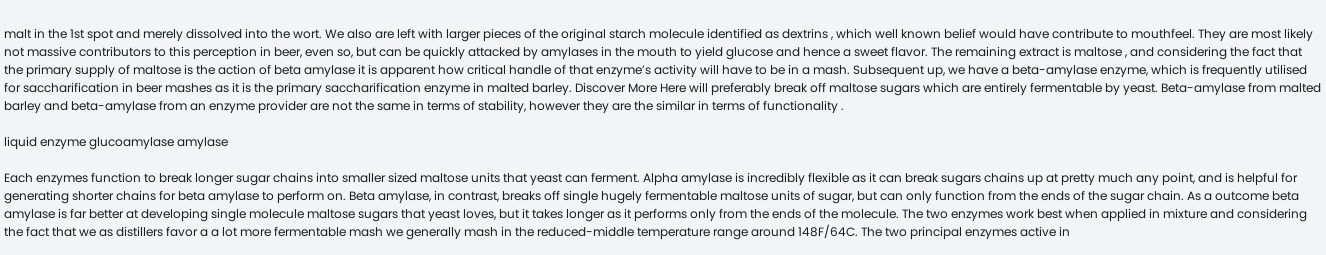malt in the 1st spot and merely dissolved into the wort. We also are left with larger pieces of the original starch molecule identified as dextrins , which well known belief would have contribute to mouthfeel. They are most likely not massive contributors to this perception in beer, even so, but can be quickly attacked by amylases in the mouth to yield glucose and hence a sweet flavor. The remaining extract is maltose , and considering the fact that the primary supply of maltose is the action of beta amylase it is apparent how critical handle of that enzyme’s activity will have to be in a mash. Subsequent up, we have a beta-amylase enzyme, which is frequently utilised for saccharification in beer mashes as it is the primary saccharification enzyme in malted barley. Discover More Here will preferably break off maltose sugars which are entirely fermentable by yeast. Beta-amylase from malted barley and beta-amylase from an enzyme provider are not the same in terms of stability, however they are the similar in terms of functionality .

liquid enzyme glucoamylase amylase

Each enzymes function to break longer sugar chains into smaller sized maltose units that yeast can ferment. Alpha amylase is incredibly flexible as it can break sugars chains up at pretty much any point, and is helpful for generating shorter chains for beta amylase to perform on. Beta amylase, in contrast, breaks off single hugely fermentable maltose units of sugar, but can only function from the ends of the sugar chain. As a outcome beta amylase is far better at developing single molecule maltose sugars that yeast loves, but it takes longer as it performs only from the ends of the molecule. The two enzymes work best when applied in mixture and considering the fact that we as distillers favor a a lot more fermentable mash we generally mash in the reduced-middle temperature range around 148F/64C. The two principal enzymes active in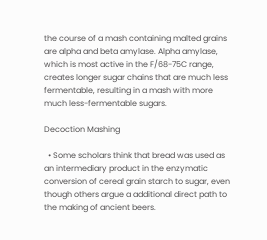the course of a mash containing malted grains are alpha and beta amylase. Alpha amylase, which is most active in the F/68-75C range, creates longer sugar chains that are much less fermentable, resulting in a mash with more much less-fermentable sugars.

Decoction Mashing

  • Some scholars think that bread was used as an intermediary product in the enzymatic conversion of cereal grain starch to sugar, even though others argue a additional direct path to the making of ancient beers.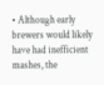• Although early brewers would likely have had inefficient mashes, the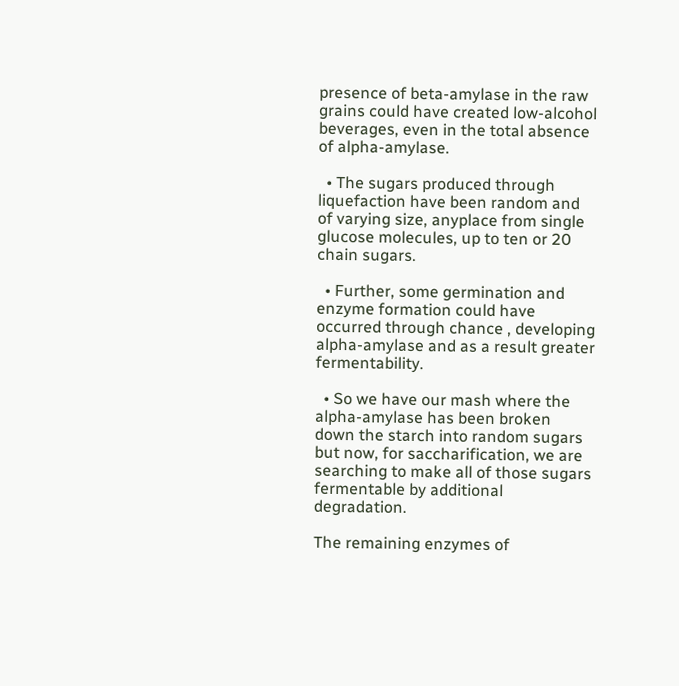presence of beta-amylase in the raw grains could have created low-alcohol beverages, even in the total absence of alpha-amylase.

  • The sugars produced through liquefaction have been random and of varying size, anyplace from single glucose molecules, up to ten or 20 chain sugars.

  • Further, some germination and enzyme formation could have occurred through chance , developing alpha-amylase and as a result greater fermentability.

  • So we have our mash where the alpha-amylase has been broken down the starch into random sugars but now, for saccharification, we are searching to make all of those sugars fermentable by additional degradation.

The remaining enzymes of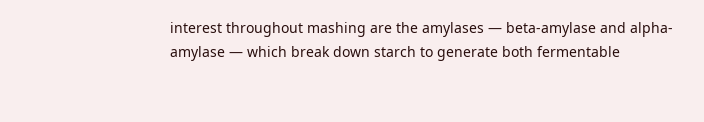interest throughout mashing are the amylases — beta-amylase and alpha-amylase — which break down starch to generate both fermentable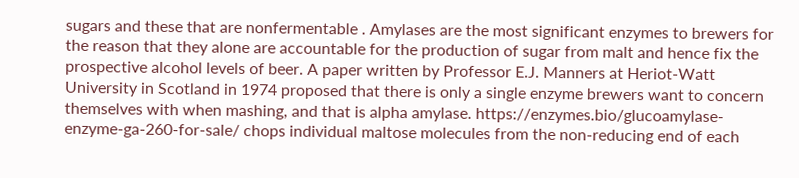sugars and these that are nonfermentable . Amylases are the most significant enzymes to brewers for the reason that they alone are accountable for the production of sugar from malt and hence fix the prospective alcohol levels of beer. A paper written by Professor E.J. Manners at Heriot-Watt University in Scotland in 1974 proposed that there is only a single enzyme brewers want to concern themselves with when mashing, and that is alpha amylase. https://enzymes.bio/glucoamylase-enzyme-ga-260-for-sale/ chops individual maltose molecules from the non-reducing end of each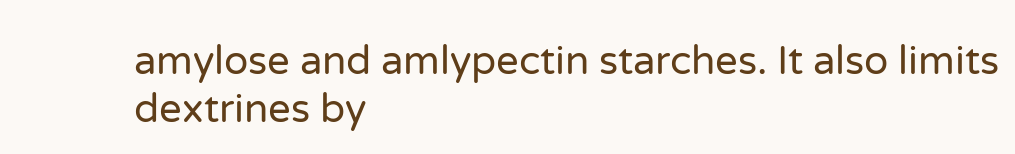amylose and amlypectin starches. It also limits dextrines by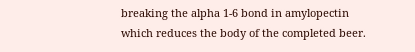breaking the alpha 1-6 bond in amylopectin which reduces the body of the completed beer.